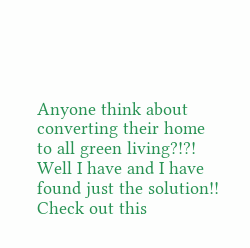Anyone think about converting their home to all green living?!?! Well I have and I have found just the solution!! Check out this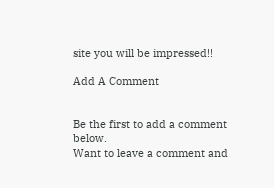site you will be impressed!!

Add A Comment


Be the first to add a comment below.
Want to leave a comment and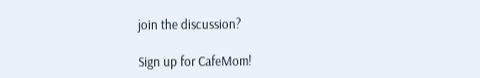join the discussion?

Sign up for CafeMom!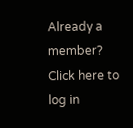Already a member? Click here to log in